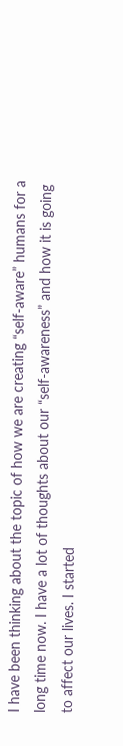I have been thinking about the topic of how we are creating “self-aware” humans for a long time now. I have a lot of thoughts about our “self-awareness” and how it is going to affect our lives. I started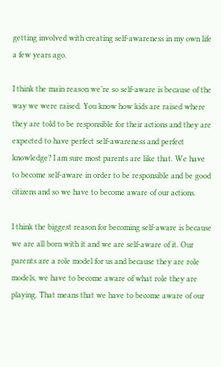getting involved with creating self-awareness in my own life a few years ago.

I think the main reason we’re so self-aware is because of the way we were raised. You know how kids are raised where they are told to be responsible for their actions and they are expected to have perfect self-awareness and perfect knowledge? I am sure most parents are like that. We have to become self-aware in order to be responsible and be good citizens and so we have to become aware of our actions.

I think the biggest reason for becoming self-aware is because we are all born with it and we are self-aware of it. Our parents are a role model for us and because they are role models, we have to become aware of what role they are playing. That means that we have to become aware of our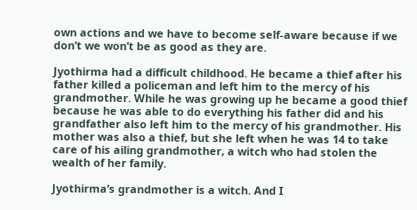own actions and we have to become self-aware because if we don’t we won’t be as good as they are.

Jyothirma had a difficult childhood. He became a thief after his father killed a policeman and left him to the mercy of his grandmother. While he was growing up he became a good thief because he was able to do everything his father did and his grandfather also left him to the mercy of his grandmother. His mother was also a thief, but she left when he was 14 to take care of his ailing grandmother, a witch who had stolen the wealth of her family.

Jyothirma’s grandmother is a witch. And I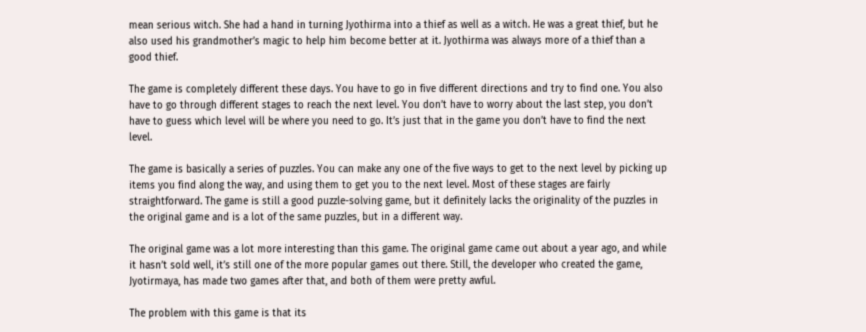mean serious witch. She had a hand in turning Jyothirma into a thief as well as a witch. He was a great thief, but he also used his grandmother’s magic to help him become better at it. Jyothirma was always more of a thief than a good thief.

The game is completely different these days. You have to go in five different directions and try to find one. You also have to go through different stages to reach the next level. You don’t have to worry about the last step, you don’t have to guess which level will be where you need to go. It’s just that in the game you don’t have to find the next level.

The game is basically a series of puzzles. You can make any one of the five ways to get to the next level by picking up items you find along the way, and using them to get you to the next level. Most of these stages are fairly straightforward. The game is still a good puzzle-solving game, but it definitely lacks the originality of the puzzles in the original game and is a lot of the same puzzles, but in a different way.

The original game was a lot more interesting than this game. The original game came out about a year ago, and while it hasn’t sold well, it’s still one of the more popular games out there. Still, the developer who created the game, Jyotirmaya, has made two games after that, and both of them were pretty awful.

The problem with this game is that its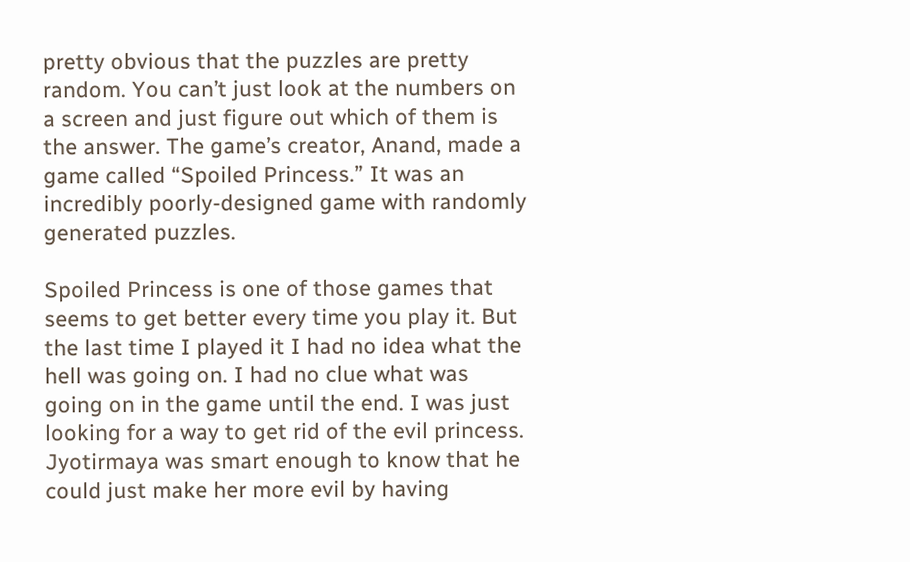pretty obvious that the puzzles are pretty random. You can’t just look at the numbers on a screen and just figure out which of them is the answer. The game’s creator, Anand, made a game called “Spoiled Princess.” It was an incredibly poorly-designed game with randomly generated puzzles.

Spoiled Princess is one of those games that seems to get better every time you play it. But the last time I played it I had no idea what the hell was going on. I had no clue what was going on in the game until the end. I was just looking for a way to get rid of the evil princess. Jyotirmaya was smart enough to know that he could just make her more evil by having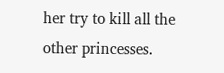her try to kill all the other princesses.